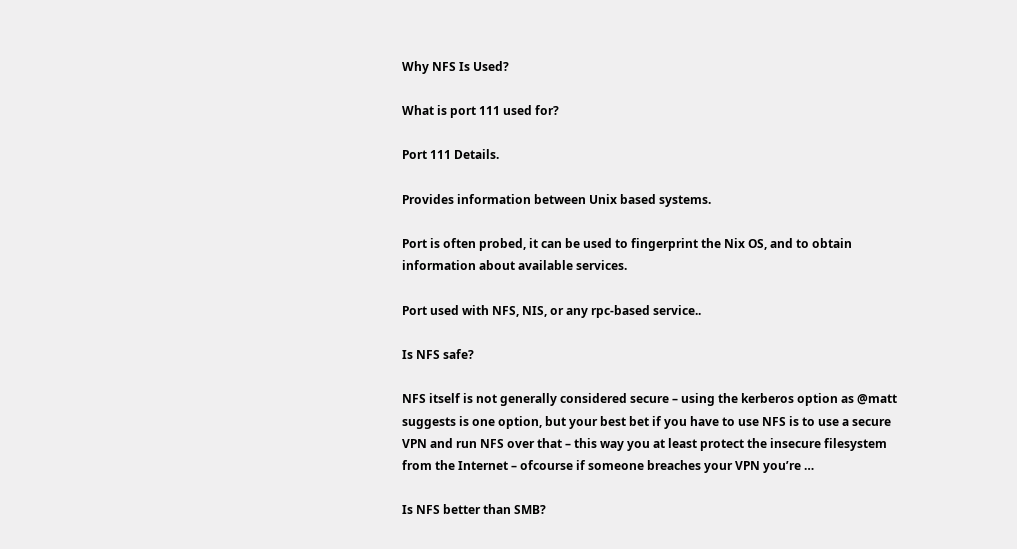Why NFS Is Used?

What is port 111 used for?

Port 111 Details.

Provides information between Unix based systems.

Port is often probed, it can be used to fingerprint the Nix OS, and to obtain information about available services.

Port used with NFS, NIS, or any rpc-based service..

Is NFS safe?

NFS itself is not generally considered secure – using the kerberos option as @matt suggests is one option, but your best bet if you have to use NFS is to use a secure VPN and run NFS over that – this way you at least protect the insecure filesystem from the Internet – ofcourse if someone breaches your VPN you’re …

Is NFS better than SMB?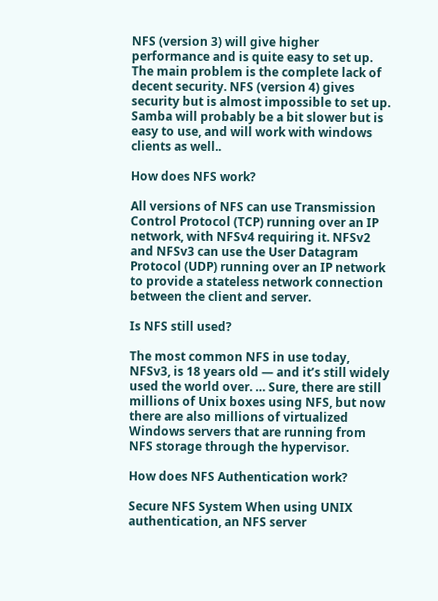NFS (version 3) will give higher performance and is quite easy to set up. The main problem is the complete lack of decent security. NFS (version 4) gives security but is almost impossible to set up. Samba will probably be a bit slower but is easy to use, and will work with windows clients as well..

How does NFS work?

All versions of NFS can use Transmission Control Protocol (TCP) running over an IP network, with NFSv4 requiring it. NFSv2 and NFSv3 can use the User Datagram Protocol (UDP) running over an IP network to provide a stateless network connection between the client and server.

Is NFS still used?

The most common NFS in use today, NFSv3, is 18 years old — and it’s still widely used the world over. … Sure, there are still millions of Unix boxes using NFS, but now there are also millions of virtualized Windows servers that are running from NFS storage through the hypervisor.

How does NFS Authentication work?

Secure NFS System When using UNIX authentication, an NFS server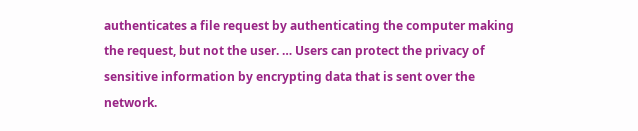authenticates a file request by authenticating the computer making the request, but not the user. … Users can protect the privacy of sensitive information by encrypting data that is sent over the network.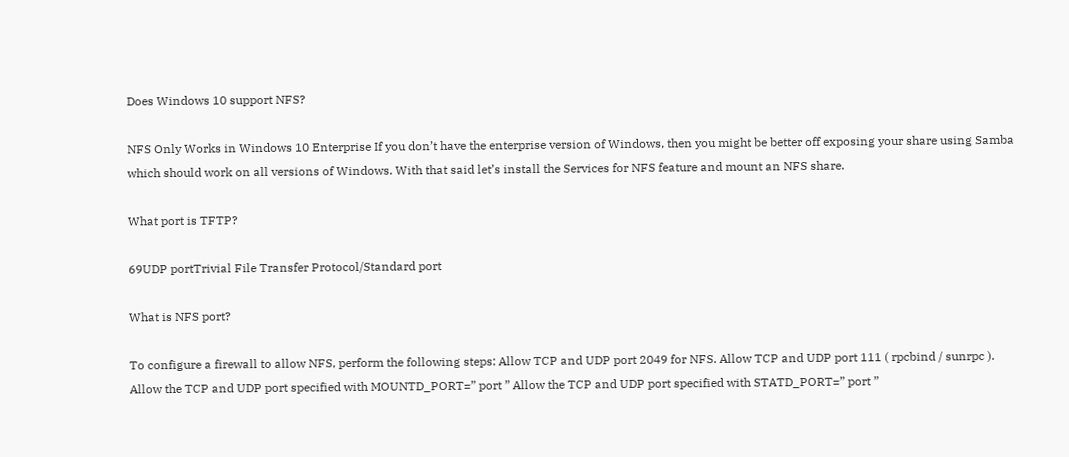Does Windows 10 support NFS?

NFS Only Works in Windows 10 Enterprise If you don’t have the enterprise version of Windows, then you might be better off exposing your share using Samba which should work on all versions of Windows. With that said let’s install the Services for NFS feature and mount an NFS share.

What port is TFTP?

69UDP portTrivial File Transfer Protocol/Standard port

What is NFS port?

To configure a firewall to allow NFS, perform the following steps: Allow TCP and UDP port 2049 for NFS. Allow TCP and UDP port 111 ( rpcbind / sunrpc ). Allow the TCP and UDP port specified with MOUNTD_PORT=” port ” Allow the TCP and UDP port specified with STATD_PORT=” port ”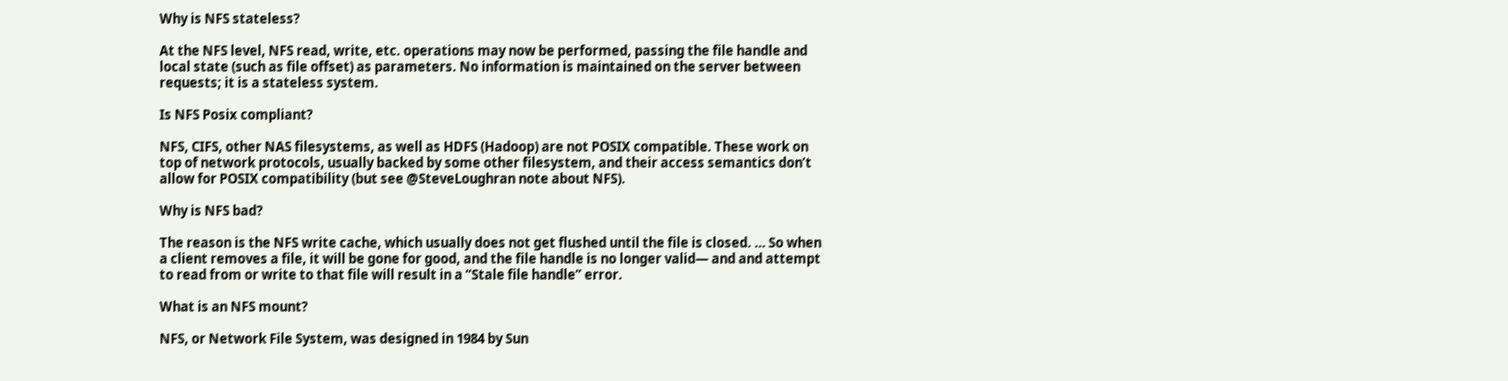Why is NFS stateless?

At the NFS level, NFS read, write, etc. operations may now be performed, passing the file handle and local state (such as file offset) as parameters. No information is maintained on the server between requests; it is a stateless system.

Is NFS Posix compliant?

NFS, CIFS, other NAS filesystems, as well as HDFS (Hadoop) are not POSIX compatible. These work on top of network protocols, usually backed by some other filesystem, and their access semantics don’t allow for POSIX compatibility (but see @SteveLoughran note about NFS).

Why is NFS bad?

The reason is the NFS write cache, which usually does not get flushed until the file is closed. … So when a client removes a file, it will be gone for good, and the file handle is no longer valid— and and attempt to read from or write to that file will result in a “Stale file handle” error.

What is an NFS mount?

NFS, or Network File System, was designed in 1984 by Sun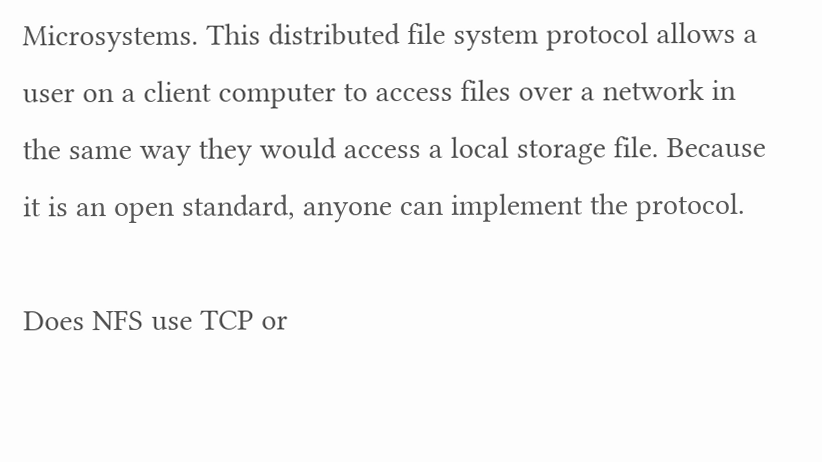Microsystems. This distributed file system protocol allows a user on a client computer to access files over a network in the same way they would access a local storage file. Because it is an open standard, anyone can implement the protocol.

Does NFS use TCP or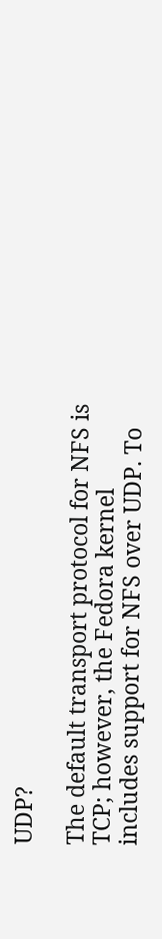UDP?

The default transport protocol for NFS is TCP; however, the Fedora kernel includes support for NFS over UDP. To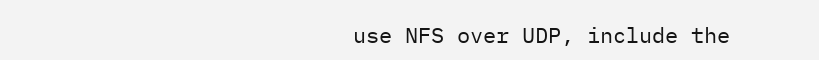use NFS over UDP, include the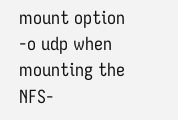mount option -o udp when mounting the NFS-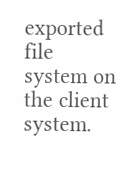exported file system on the client system.